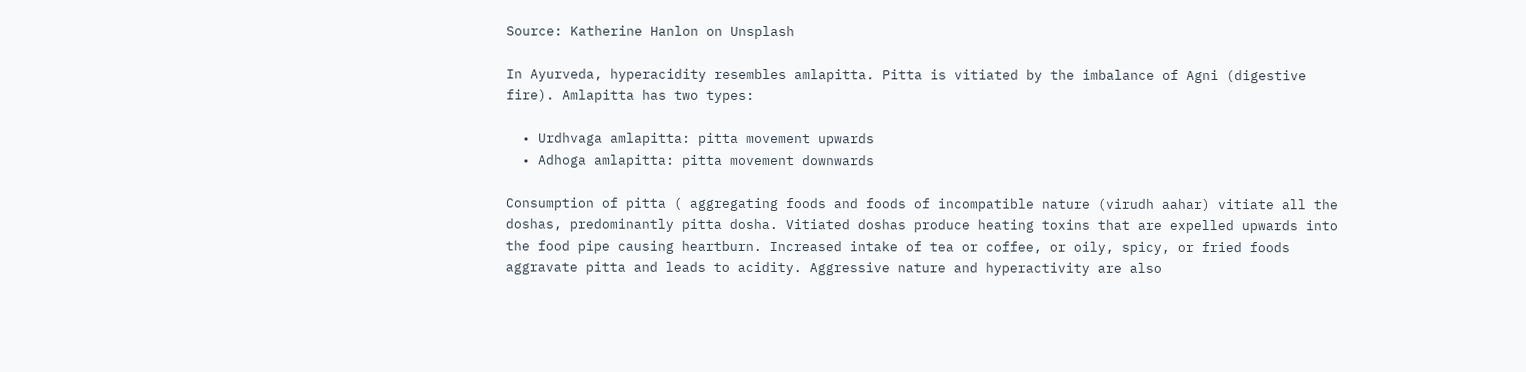Source: Katherine Hanlon on Unsplash

In Ayurveda, hyperacidity resembles amlapitta. Pitta is vitiated by the imbalance of Agni (digestive fire). Amlapitta has two types:

  • Urdhvaga amlapitta: pitta movement upwards
  • Adhoga amlapitta: pitta movement downwards

Consumption of pitta ( aggregating foods and foods of incompatible nature (virudh aahar) vitiate all the doshas, predominantly pitta dosha. Vitiated doshas produce heating toxins that are expelled upwards into the food pipe causing heartburn. Increased intake of tea or coffee, or oily, spicy, or fried foods aggravate pitta and leads to acidity. Aggressive nature and hyperactivity are also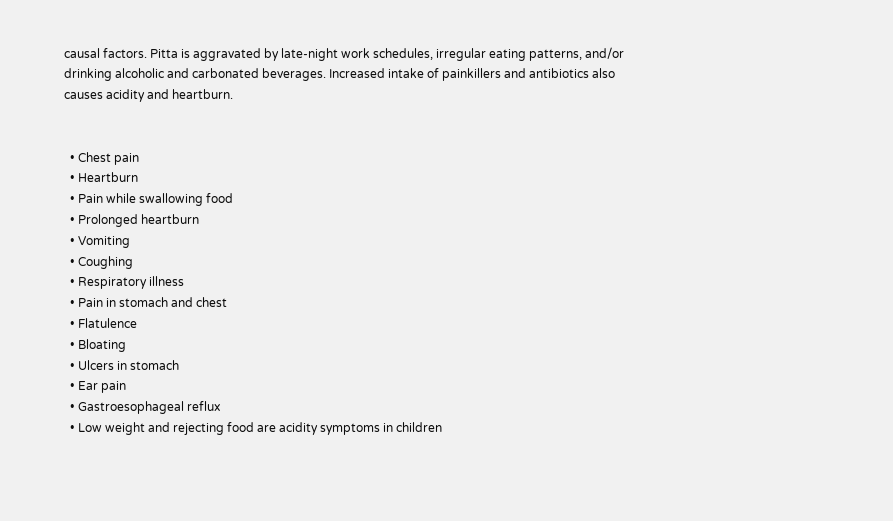causal factors. Pitta is aggravated by late-night work schedules, irregular eating patterns, and/or drinking alcoholic and carbonated beverages. Increased intake of painkillers and antibiotics also causes acidity and heartburn.


  • Chest pain
  • Heartburn
  • Pain while swallowing food
  • Prolonged heartburn
  • Vomiting
  • Coughing
  • Respiratory illness
  • Pain in stomach and chest
  • Flatulence
  • Bloating
  • Ulcers in stomach
  • Ear pain
  • Gastroesophageal reflux
  • Low weight and rejecting food are acidity symptoms in children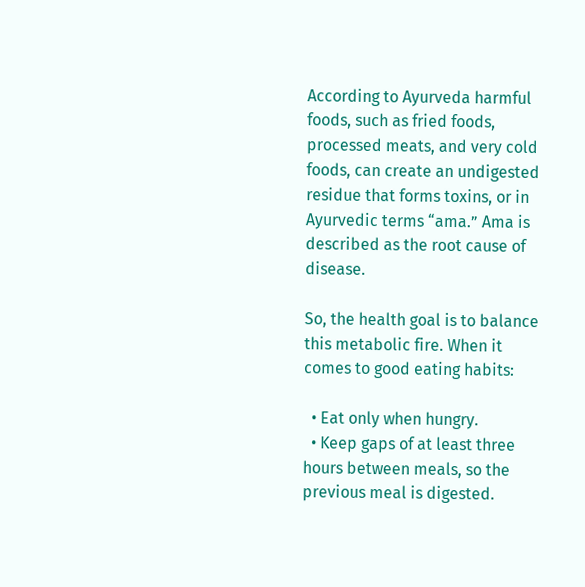According to Ayurveda harmful foods, such as fried foods, processed meats, and very cold foods, can create an undigested residue that forms toxins, or in Ayurvedic terms “ama.” Ama is described as the root cause of disease.

So, the health goal is to balance this metabolic fire. When it comes to good eating habits:

  • Eat only when hungry.
  • Keep gaps of at least three hours between meals, so the previous meal is digested.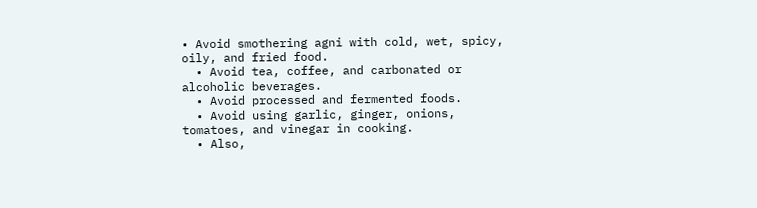• Avoid smothering agni with cold, wet, spicy, oily, and fried food.
  • Avoid tea, coffee, and carbonated or alcoholic beverages.
  • Avoid processed and fermented foods.
  • Avoid using garlic, ginger, onions, tomatoes, and vinegar in cooking.
  • Also,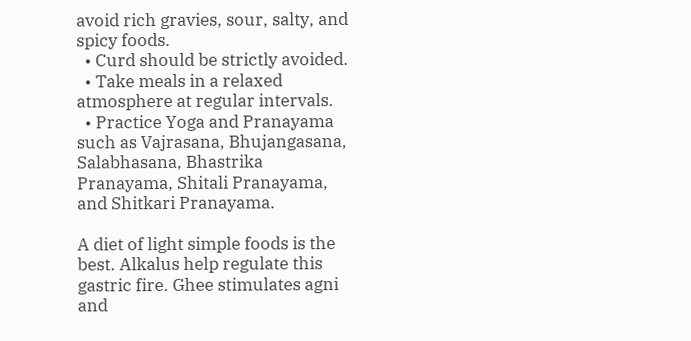avoid rich gravies, sour, salty, and spicy foods.
  • Curd should be strictly avoided.
  • Take meals in a relaxed atmosphere at regular intervals.
  • Practice Yoga and Pranayama such as Vajrasana, Bhujangasana, Salabhasana, Bhastrika Pranayama, Shitali Pranayama, and Shitkari Pranayama.

A diet of light simple foods is the best. Alkalus help regulate this gastric fire. Ghee stimulates agni and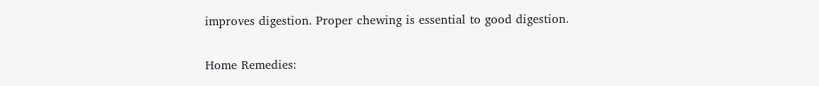improves digestion. Proper chewing is essential to good digestion.

Home Remedies: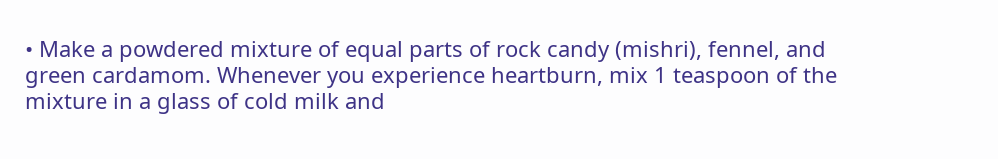• Make a powdered mixture of equal parts of rock candy (mishri), fennel, and green cardamom. Whenever you experience heartburn, mix 1 teaspoon of the mixture in a glass of cold milk and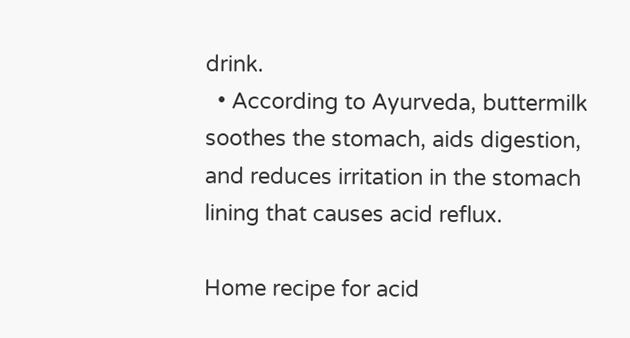drink.
  • According to Ayurveda, buttermilk soothes the stomach, aids digestion, and reduces irritation in the stomach lining that causes acid reflux.

Home recipe for acid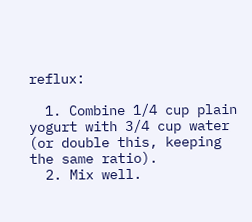reflux:

  1. Combine 1/4 cup plain yogurt with 3/4 cup water (or double this, keeping the same ratio).
  2. Mix well.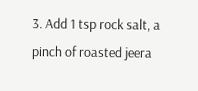3. Add 1 tsp rock salt, a pinch of roasted jeera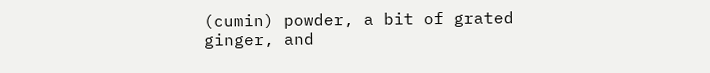(cumin) powder, a bit of grated ginger, and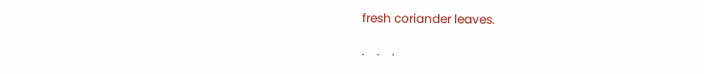fresh coriander leaves.

.    .    .